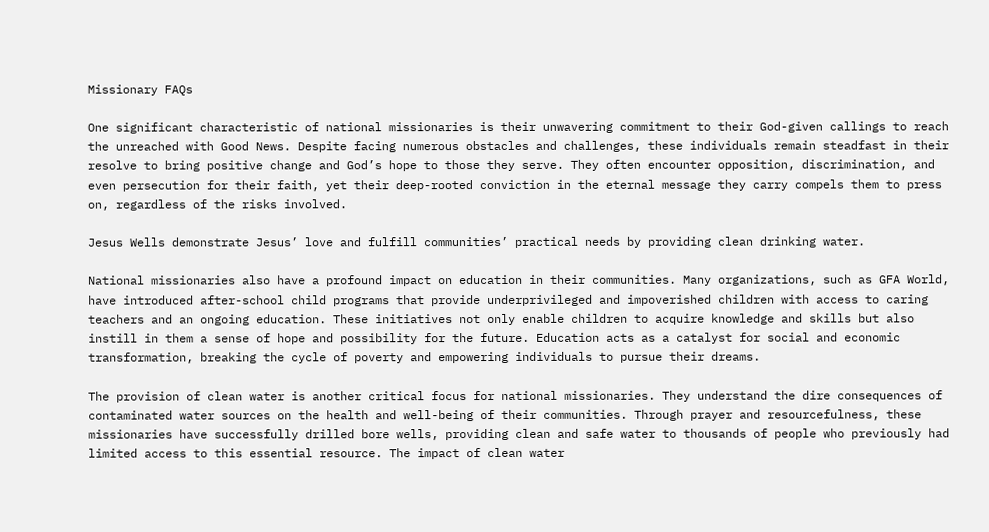Missionary FAQs

One significant characteristic of national missionaries is their unwavering commitment to their God-given callings to reach the unreached with Good News. Despite facing numerous obstacles and challenges, these individuals remain steadfast in their resolve to bring positive change and God’s hope to those they serve. They often encounter opposition, discrimination, and even persecution for their faith, yet their deep-rooted conviction in the eternal message they carry compels them to press on, regardless of the risks involved.

Jesus Wells demonstrate Jesus’ love and fulfill communities’ practical needs by providing clean drinking water.

National missionaries also have a profound impact on education in their communities. Many organizations, such as GFA World, have introduced after-school child programs that provide underprivileged and impoverished children with access to caring teachers and an ongoing education. These initiatives not only enable children to acquire knowledge and skills but also instill in them a sense of hope and possibility for the future. Education acts as a catalyst for social and economic transformation, breaking the cycle of poverty and empowering individuals to pursue their dreams.

The provision of clean water is another critical focus for national missionaries. They understand the dire consequences of contaminated water sources on the health and well-being of their communities. Through prayer and resourcefulness, these missionaries have successfully drilled bore wells, providing clean and safe water to thousands of people who previously had limited access to this essential resource. The impact of clean water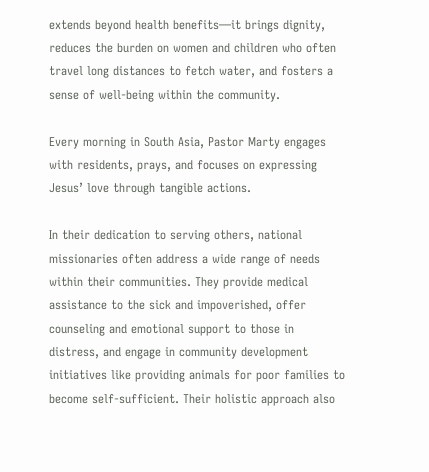extends beyond health benefits—it brings dignity, reduces the burden on women and children who often travel long distances to fetch water, and fosters a sense of well-being within the community.

Every morning in South Asia, Pastor Marty engages with residents, prays, and focuses on expressing Jesus’ love through tangible actions.

In their dedication to serving others, national missionaries often address a wide range of needs within their communities. They provide medical assistance to the sick and impoverished, offer counseling and emotional support to those in distress, and engage in community development initiatives like providing animals for poor families to become self-sufficient. Their holistic approach also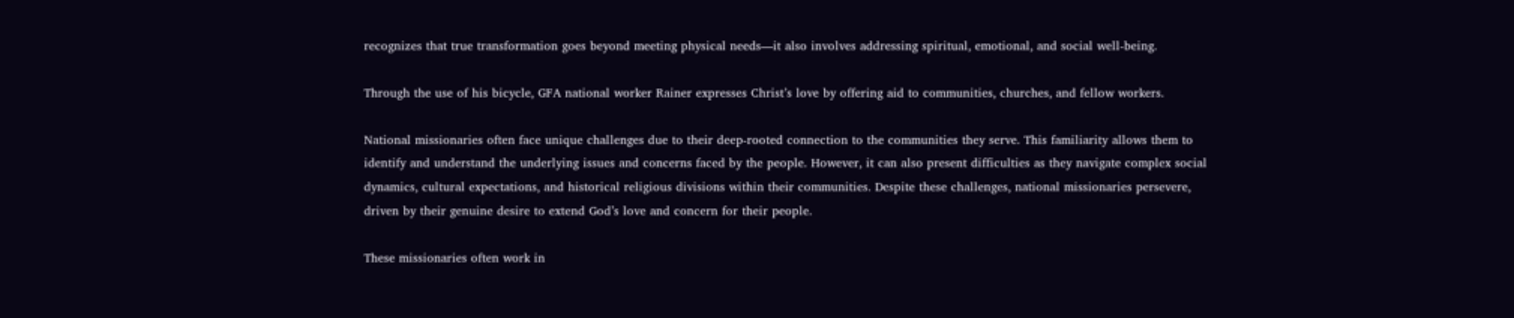recognizes that true transformation goes beyond meeting physical needs—it also involves addressing spiritual, emotional, and social well-being.

Through the use of his bicycle, GFA national worker Rainer expresses Christ’s love by offering aid to communities, churches, and fellow workers.

National missionaries often face unique challenges due to their deep-rooted connection to the communities they serve. This familiarity allows them to identify and understand the underlying issues and concerns faced by the people. However, it can also present difficulties as they navigate complex social dynamics, cultural expectations, and historical religious divisions within their communities. Despite these challenges, national missionaries persevere, driven by their genuine desire to extend God’s love and concern for their people.

These missionaries often work in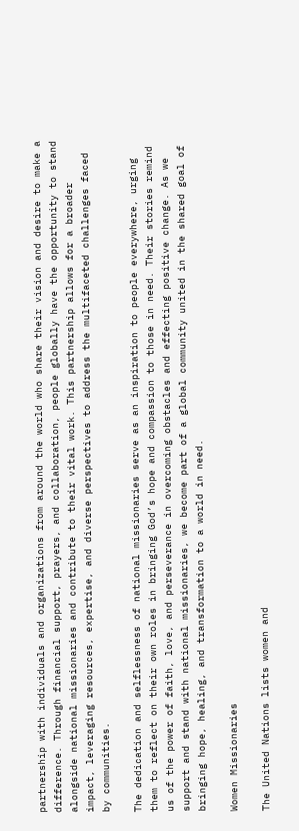partnership with individuals and organizations from around the world who share their vision and desire to make a difference. Through financial support, prayers, and collaboration, people globally have the opportunity to stand alongside national missionaries and contribute to their vital work. This partnership allows for a broader impact, leveraging resources, expertise, and diverse perspectives to address the multifaceted challenges faced by communities.

The dedication and selflessness of national missionaries serve as an inspiration to people everywhere, urging them to reflect on their own roles in bringing God’s hope and compassion to those in need. Their stories remind us of the power of faith, love, and perseverance in overcoming obstacles and effecting positive change. As we support and stand with national missionaries, we become part of a global community united in the shared goal of bringing hope, healing, and transformation to a world in need.

Women Missionaries

The United Nations lists women and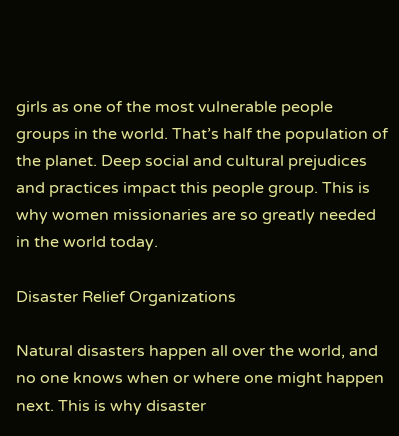girls as one of the most vulnerable people groups in the world. That’s half the population of the planet. Deep social and cultural prejudices and practices impact this people group. This is why women missionaries are so greatly needed in the world today.

Disaster Relief Organizations

Natural disasters happen all over the world, and no one knows when or where one might happen next. This is why disaster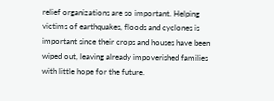relief organizations are so important. Helping victims of earthquakes, floods and cyclones is important since their crops and houses have been wiped out, leaving already impoverished families with little hope for the future.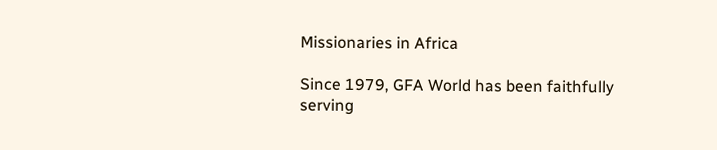Missionaries in Africa

Since 1979, GFA World has been faithfully serving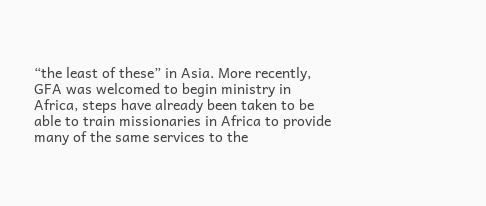“the least of these” in Asia. More recently, GFA was welcomed to begin ministry in Africa, steps have already been taken to be able to train missionaries in Africa to provide many of the same services to the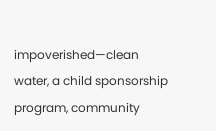impoverished—clean water, a child sponsorship program, community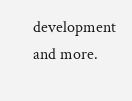development and more.